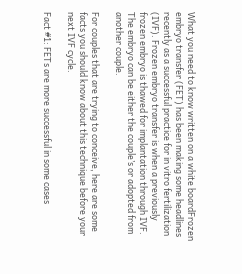What you need to know written on a white boardFrozen embryo transfer (FET) has been making some headlines recently as a successful practice for in vitro fertilization (IVF). Frozen embryo transfer is when a previously frozen embryo is thawed for implantation through IVF. The embryo can be either the couple’s or adopted from another couple.

For couples that are trying to conceive, here are some facts you should know about this technique before your next IVF cycle.

Fact #1: FETs are more successful in some cases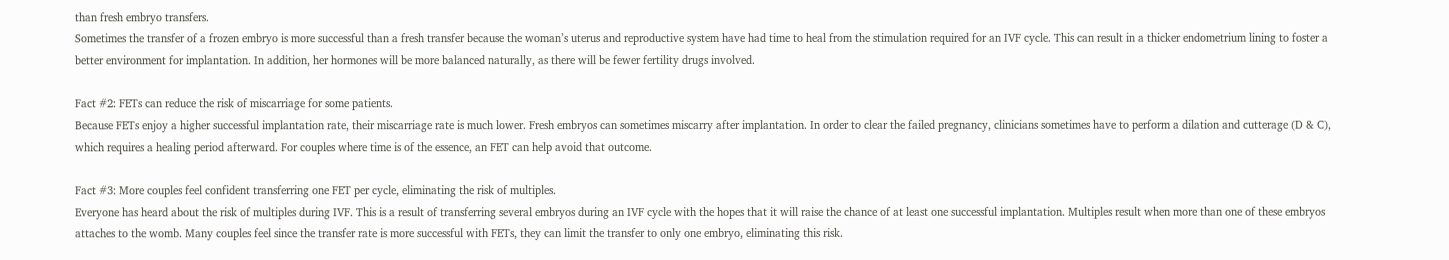than fresh embryo transfers.
Sometimes the transfer of a frozen embryo is more successful than a fresh transfer because the woman’s uterus and reproductive system have had time to heal from the stimulation required for an IVF cycle. This can result in a thicker endometrium lining to foster a better environment for implantation. In addition, her hormones will be more balanced naturally, as there will be fewer fertility drugs involved.

Fact #2: FETs can reduce the risk of miscarriage for some patients.
Because FETs enjoy a higher successful implantation rate, their miscarriage rate is much lower. Fresh embryos can sometimes miscarry after implantation. In order to clear the failed pregnancy, clinicians sometimes have to perform a dilation and cutterage (D & C), which requires a healing period afterward. For couples where time is of the essence, an FET can help avoid that outcome.

Fact #3: More couples feel confident transferring one FET per cycle, eliminating the risk of multiples.
Everyone has heard about the risk of multiples during IVF. This is a result of transferring several embryos during an IVF cycle with the hopes that it will raise the chance of at least one successful implantation. Multiples result when more than one of these embryos attaches to the womb. Many couples feel since the transfer rate is more successful with FETs, they can limit the transfer to only one embryo, eliminating this risk.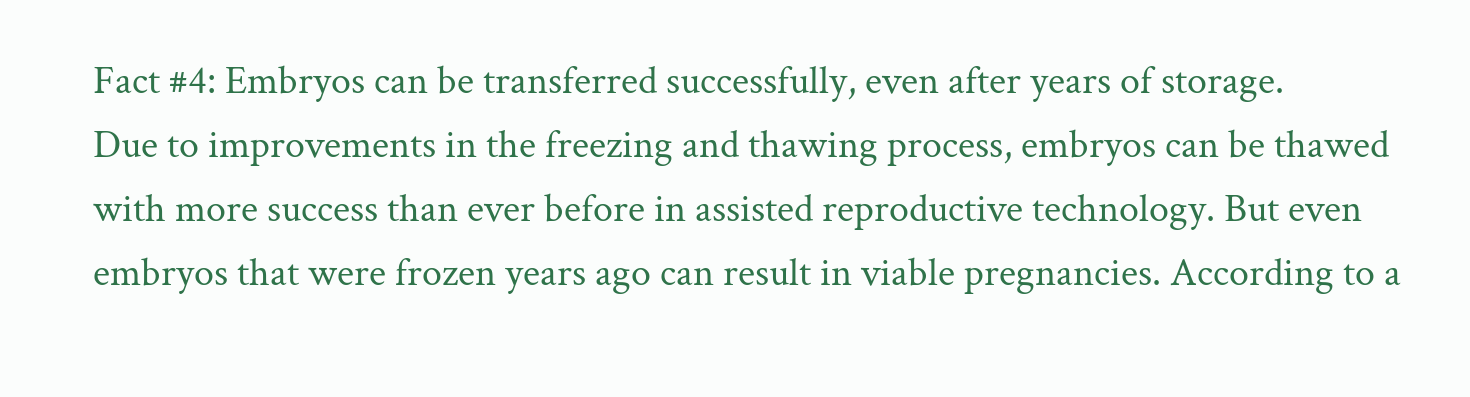Fact #4: Embryos can be transferred successfully, even after years of storage.
Due to improvements in the freezing and thawing process, embryos can be thawed with more success than ever before in assisted reproductive technology. But even embryos that were frozen years ago can result in viable pregnancies. According to a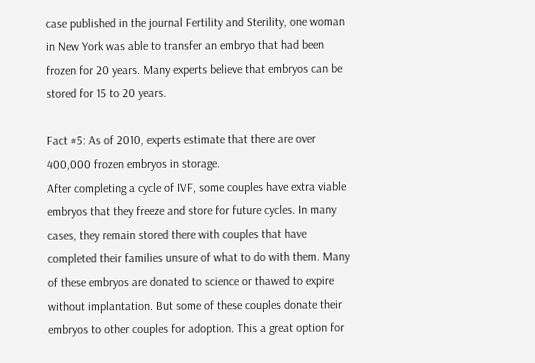case published in the journal Fertility and Sterility, one woman in New York was able to transfer an embryo that had been frozen for 20 years. Many experts believe that embryos can be stored for 15 to 20 years.

Fact #5: As of 2010, experts estimate that there are over 400,000 frozen embryos in storage.
After completing a cycle of IVF, some couples have extra viable embryos that they freeze and store for future cycles. In many cases, they remain stored there with couples that have completed their families unsure of what to do with them. Many of these embryos are donated to science or thawed to expire without implantation. But some of these couples donate their embryos to other couples for adoption. This a great option for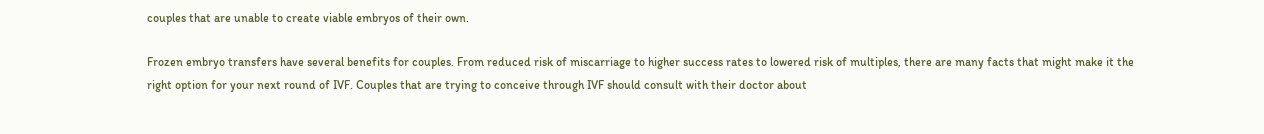couples that are unable to create viable embryos of their own.

Frozen embryo transfers have several benefits for couples. From reduced risk of miscarriage to higher success rates to lowered risk of multiples, there are many facts that might make it the right option for your next round of IVF. Couples that are trying to conceive through IVF should consult with their doctor about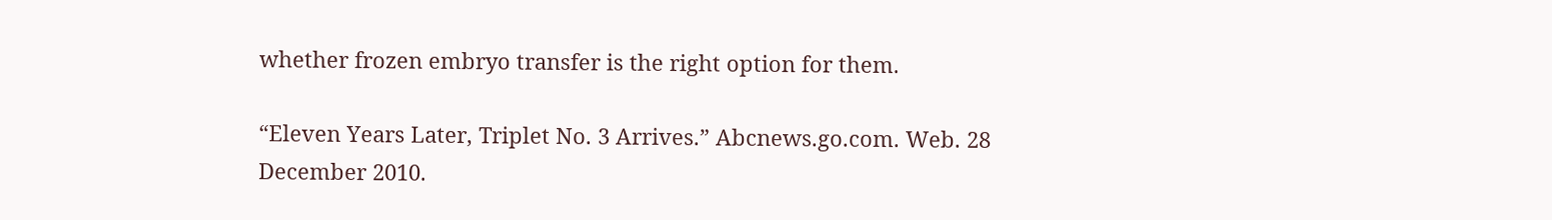whether frozen embryo transfer is the right option for them.

“Eleven Years Later, Triplet No. 3 Arrives.” Abcnews.go.com. Web. 28 December 2010.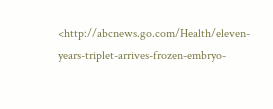<http://abcnews.go.com/Health/eleven-years-triplet-arrives-frozen-embryo-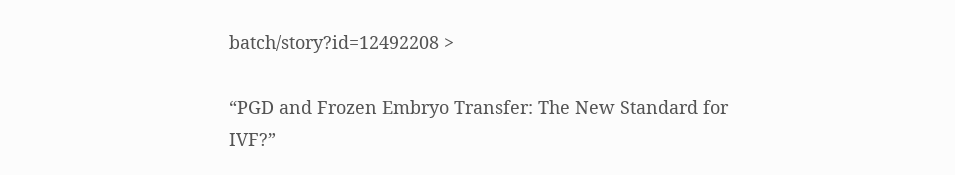batch/story?id=12492208 >

“PGD and Frozen Embryo Transfer: The New Standard for IVF?”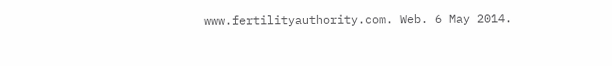www.fertilityauthority.com. Web. 6 May 2014.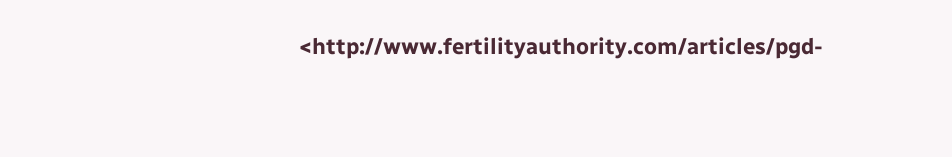<http://www.fertilityauthority.com/articles/pgd-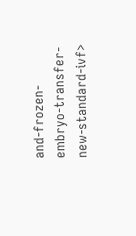and-frozen-embryo-transfer-new-standard-ivf>